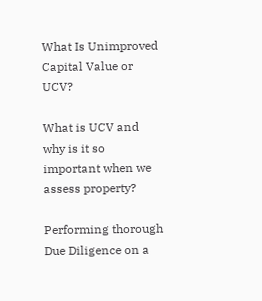What Is Unimproved Capital Value or UCV?

What is UCV and why is it so important when we assess property?

Performing thorough Due Diligence on a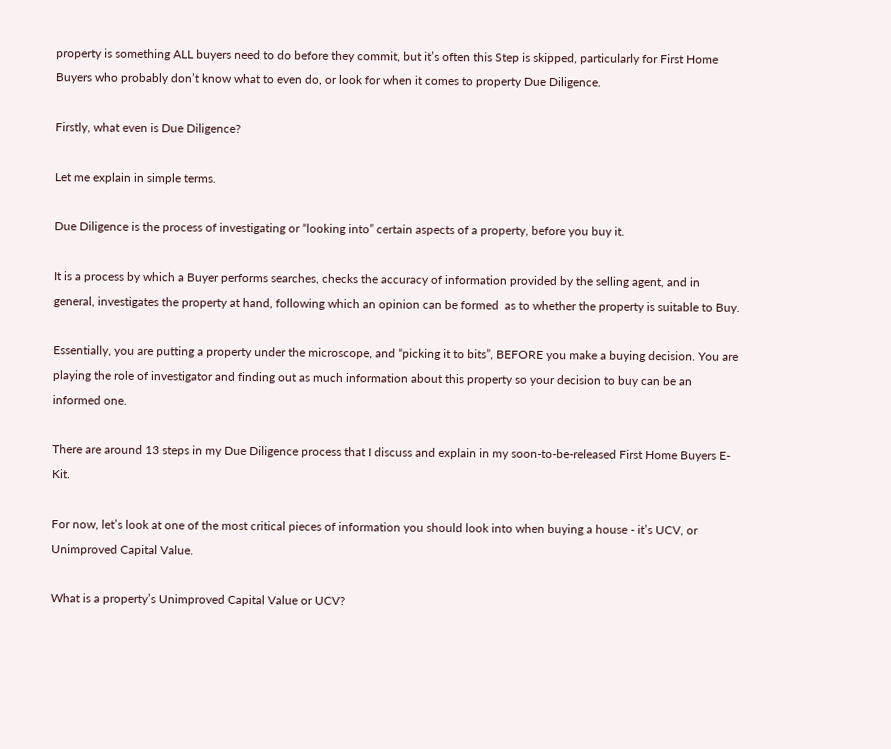property is something ALL buyers need to do before they commit, but it’s often this Step is skipped, particularly for First Home Buyers who probably don’t know what to even do, or look for when it comes to property Due Diligence.

Firstly, what even is Due Diligence?

Let me explain in simple terms.

Due Diligence is the process of investigating or “looking into” certain aspects of a property, before you buy it.

It is a process by which a Buyer performs searches, checks the accuracy of information provided by the selling agent, and in general, investigates the property at hand, following which an opinion can be formed  as to whether the property is suitable to Buy.

Essentially, you are putting a property under the microscope, and “picking it to bits”, BEFORE you make a buying decision. You are playing the role of investigator and finding out as much information about this property so your decision to buy can be an informed one.

There are around 13 steps in my Due Diligence process that I discuss and explain in my soon-to-be-released First Home Buyers E-Kit.

For now, let’s look at one of the most critical pieces of information you should look into when buying a house - it’s UCV, or Unimproved Capital Value.

What is a property’s Unimproved Capital Value or UCV?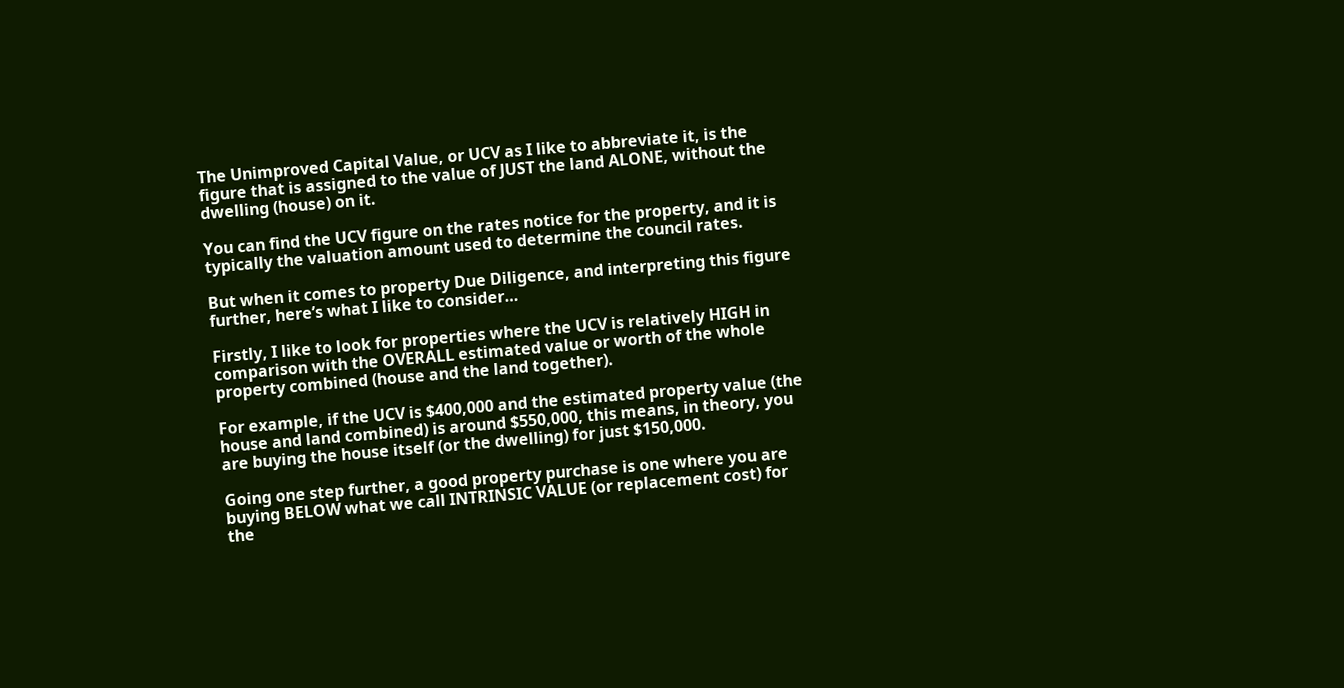The Unimproved Capital Value, or UCV as I like to abbreviate it, is the figure that is assigned to the value of JUST the land ALONE, without the dwelling (house) on it.

You can find the UCV figure on the rates notice for the property, and it is typically the valuation amount used to determine the council rates.

But when it comes to property Due Diligence, and interpreting this figure further, here’s what I like to consider…

Firstly, I like to look for properties where the UCV is relatively HIGH in comparison with the OVERALL estimated value or worth of the whole property combined (house and the land together).

For example, if the UCV is $400,000 and the estimated property value (the house and land combined) is around $550,000, this means, in theory, you are buying the house itself (or the dwelling) for just $150,000.

Going one step further, a good property purchase is one where you are buying BELOW what we call INTRINSIC VALUE (or replacement cost) for the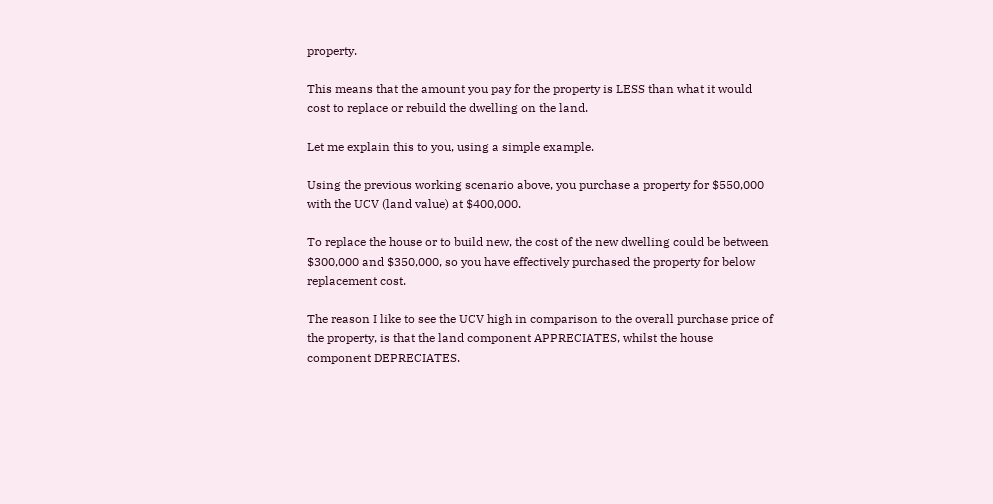property.

This means that the amount you pay for the property is LESS than what it would cost to replace or rebuild the dwelling on the land.

Let me explain this to you, using a simple example.

Using the previous working scenario above, you purchase a property for $550,000 with the UCV (land value) at $400,000.

To replace the house or to build new, the cost of the new dwelling could be between $300,000 and $350,000, so you have effectively purchased the property for below replacement cost.

The reason I like to see the UCV high in comparison to the overall purchase price of the property, is that the land component APPRECIATES, whilst the house component DEPRECIATES.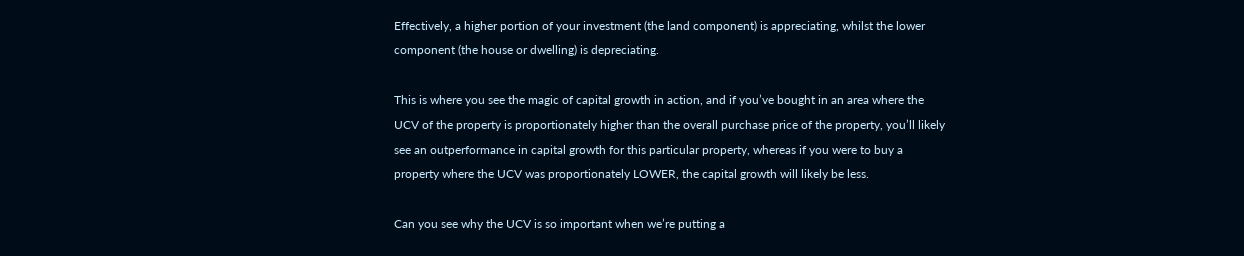Effectively, a higher portion of your investment (the land component) is appreciating, whilst the lower component (the house or dwelling) is depreciating.

This is where you see the magic of capital growth in action, and if you’ve bought in an area where the UCV of the property is proportionately higher than the overall purchase price of the property, you’ll likely see an outperformance in capital growth for this particular property, whereas if you were to buy a property where the UCV was proportionately LOWER, the capital growth will likely be less.

Can you see why the UCV is so important when we’re putting a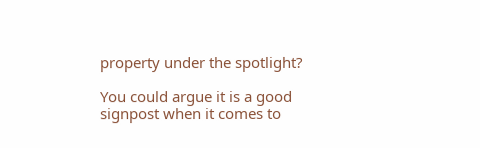property under the spotlight?

You could argue it is a good signpost when it comes to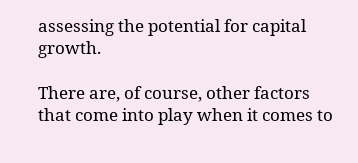assessing the potential for capital growth.

There are, of course, other factors that come into play when it comes to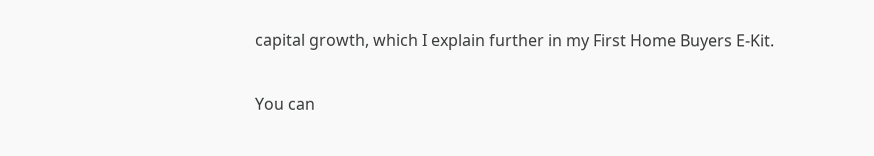capital growth, which I explain further in my First Home Buyers E-Kit.

You can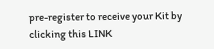pre-register to receive your Kit by clicking this LINK